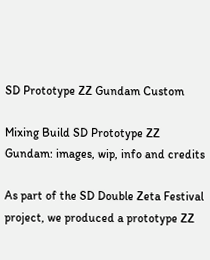SD Prototype ZZ Gundam Custom

Mixing Build SD Prototype ZZ Gundam: images, wip, info and credits

As part of the SD Double Zeta Festival project, we produced a prototype ZZ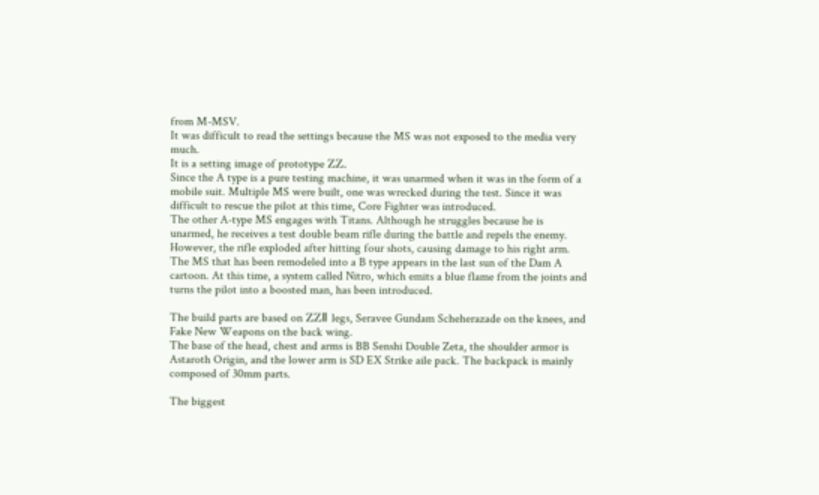from M-MSV.
It was difficult to read the settings because the MS was not exposed to the media very much.
It is a setting image of prototype ΖΖ.
Since the A type is a pure testing machine, it was unarmed when it was in the form of a mobile suit. Multiple MS were built, one was wrecked during the test. Since it was difficult to rescue the pilot at this time, Core Fighter was introduced.
The other A-type MS engages with Titans. Although he struggles because he is unarmed, he receives a test double beam rifle during the battle and repels the enemy. However, the rifle exploded after hitting four shots, causing damage to his right arm.
The MS that has been remodeled into a B type appears in the last sun of the Dam A cartoon. At this time, a system called Nitro, which emits a blue flame from the joints and turns the pilot into a boosted man, has been introduced.

The build parts are based on ΖΖⅡ legs, Seravee Gundam Scheherazade on the knees, and Fake New Weapons on the back wing.
The base of the head, chest and arms is BB Senshi Double Zeta, the shoulder armor is Astaroth Origin, and the lower arm is SD EX Strike aile pack. The backpack is mainly composed of 30mm parts.

The biggest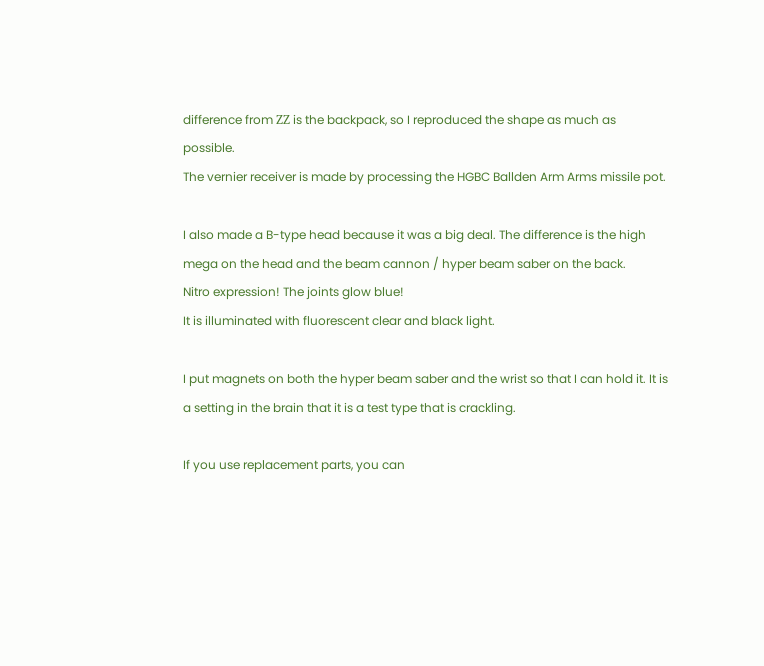difference from ΖΖ is the backpack, so I reproduced the shape as much as possible.
The vernier receiver is made by processing the HGBC Ballden Arm Arms missile pot.

I also made a B-type head because it was a big deal. The difference is the high mega on the head and the beam cannon / hyper beam saber on the back.
Nitro expression! The joints glow blue!
It is illuminated with fluorescent clear and black light.

I put magnets on both the hyper beam saber and the wrist so that I can hold it. It is a setting in the brain that it is a test type that is crackling.

If you use replacement parts, you can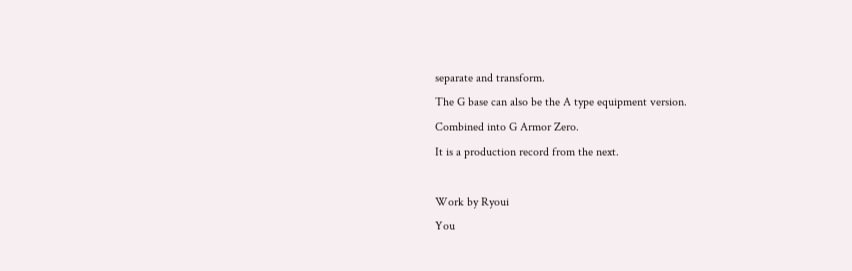separate and transform.
The G base can also be the A type equipment version.
Combined into G Armor Zero.
It is a production record from the next.

Work by Ryoui
You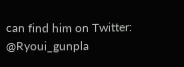can find him on Twitter: @Ryoui_gunpla